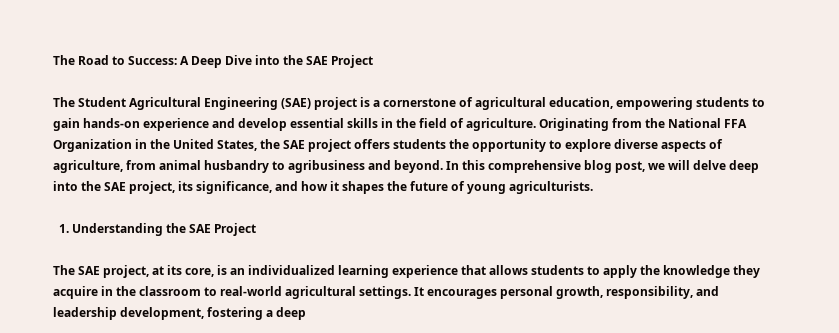The Road to Success: A Deep Dive into the SAE Project

The Student Agricultural Engineering (SAE) project is a cornerstone of agricultural education, empowering students to gain hands-on experience and develop essential skills in the field of agriculture. Originating from the National FFA Organization in the United States, the SAE project offers students the opportunity to explore diverse aspects of agriculture, from animal husbandry to agribusiness and beyond. In this comprehensive blog post, we will delve deep into the SAE project, its significance, and how it shapes the future of young agriculturists.

  1. Understanding the SAE Project

The SAE project, at its core, is an individualized learning experience that allows students to apply the knowledge they acquire in the classroom to real-world agricultural settings. It encourages personal growth, responsibility, and leadership development, fostering a deep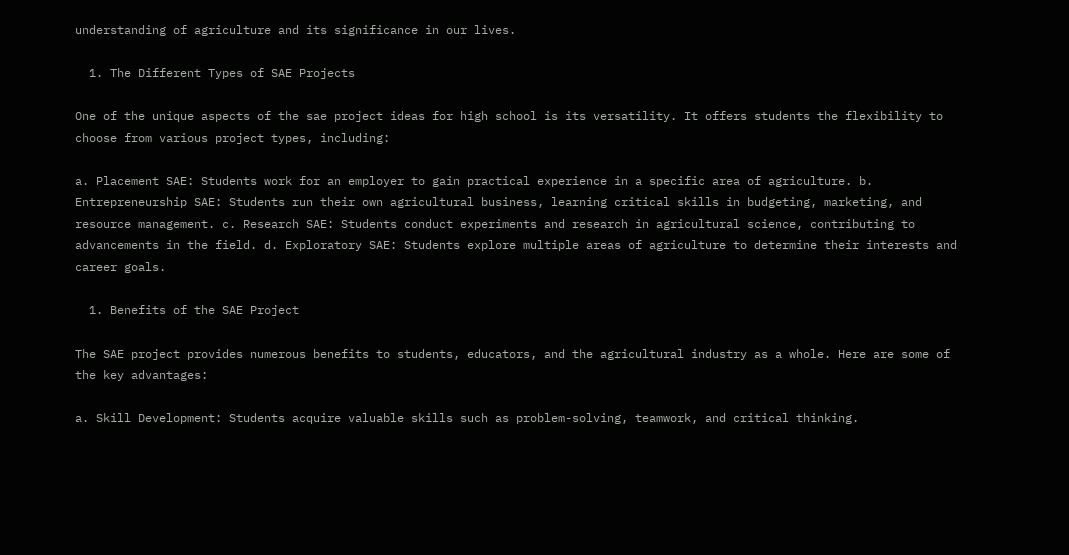understanding of agriculture and its significance in our lives.

  1. The Different Types of SAE Projects

One of the unique aspects of the sae project ideas for high school is its versatility. It offers students the flexibility to choose from various project types, including:

a. Placement SAE: Students work for an employer to gain practical experience in a specific area of agriculture. b. Entrepreneurship SAE: Students run their own agricultural business, learning critical skills in budgeting, marketing, and resource management. c. Research SAE: Students conduct experiments and research in agricultural science, contributing to advancements in the field. d. Exploratory SAE: Students explore multiple areas of agriculture to determine their interests and career goals.

  1. Benefits of the SAE Project

The SAE project provides numerous benefits to students, educators, and the agricultural industry as a whole. Here are some of the key advantages:

a. Skill Development: Students acquire valuable skills such as problem-solving, teamwork, and critical thinking.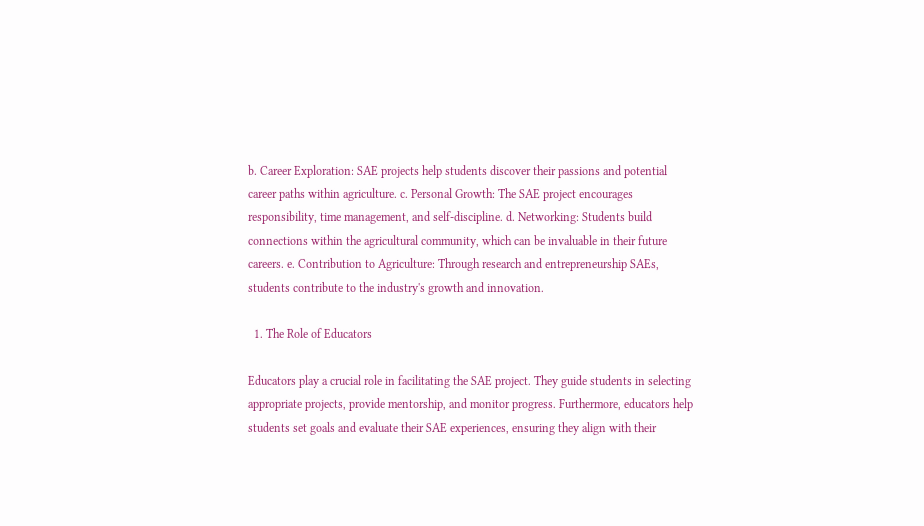b. Career Exploration: SAE projects help students discover their passions and potential career paths within agriculture. c. Personal Growth: The SAE project encourages responsibility, time management, and self-discipline. d. Networking: Students build connections within the agricultural community, which can be invaluable in their future careers. e. Contribution to Agriculture: Through research and entrepreneurship SAEs, students contribute to the industry's growth and innovation.

  1. The Role of Educators

Educators play a crucial role in facilitating the SAE project. They guide students in selecting appropriate projects, provide mentorship, and monitor progress. Furthermore, educators help students set goals and evaluate their SAE experiences, ensuring they align with their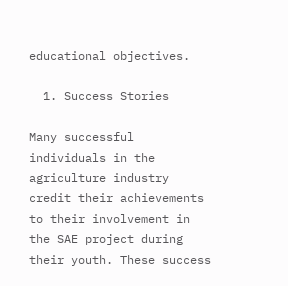educational objectives.

  1. Success Stories

Many successful individuals in the agriculture industry credit their achievements to their involvement in the SAE project during their youth. These success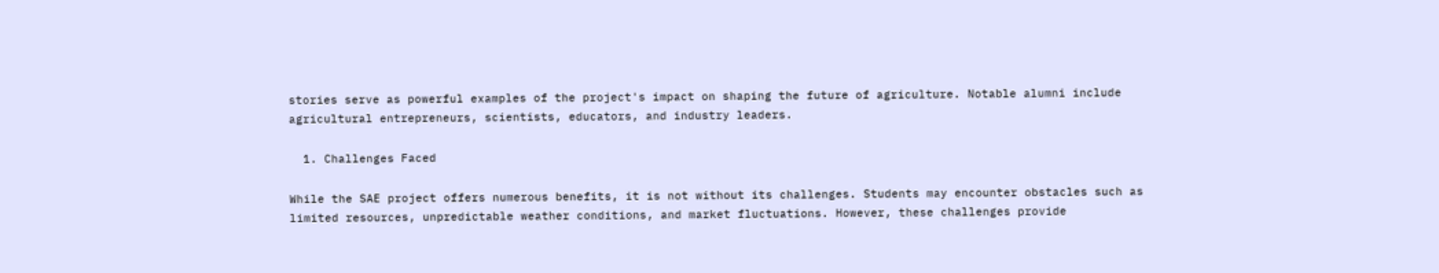stories serve as powerful examples of the project's impact on shaping the future of agriculture. Notable alumni include agricultural entrepreneurs, scientists, educators, and industry leaders.

  1. Challenges Faced

While the SAE project offers numerous benefits, it is not without its challenges. Students may encounter obstacles such as limited resources, unpredictable weather conditions, and market fluctuations. However, these challenges provide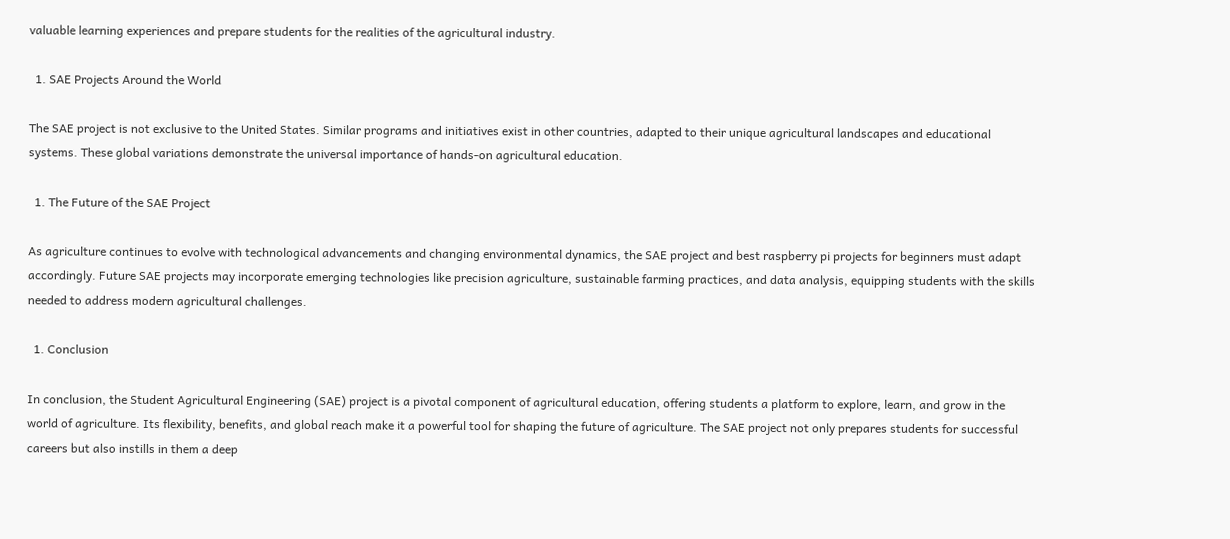valuable learning experiences and prepare students for the realities of the agricultural industry.

  1. SAE Projects Around the World

The SAE project is not exclusive to the United States. Similar programs and initiatives exist in other countries, adapted to their unique agricultural landscapes and educational systems. These global variations demonstrate the universal importance of hands-on agricultural education.

  1. The Future of the SAE Project

As agriculture continues to evolve with technological advancements and changing environmental dynamics, the SAE project and best raspberry pi projects for beginners must adapt accordingly. Future SAE projects may incorporate emerging technologies like precision agriculture, sustainable farming practices, and data analysis, equipping students with the skills needed to address modern agricultural challenges.

  1. Conclusion

In conclusion, the Student Agricultural Engineering (SAE) project is a pivotal component of agricultural education, offering students a platform to explore, learn, and grow in the world of agriculture. Its flexibility, benefits, and global reach make it a powerful tool for shaping the future of agriculture. The SAE project not only prepares students for successful careers but also instills in them a deep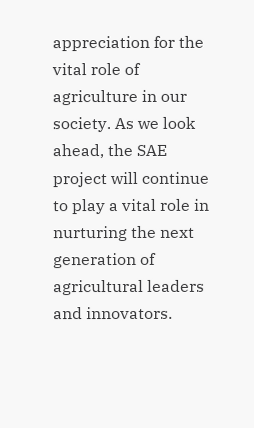appreciation for the vital role of agriculture in our society. As we look ahead, the SAE project will continue to play a vital role in nurturing the next generation of agricultural leaders and innovators.